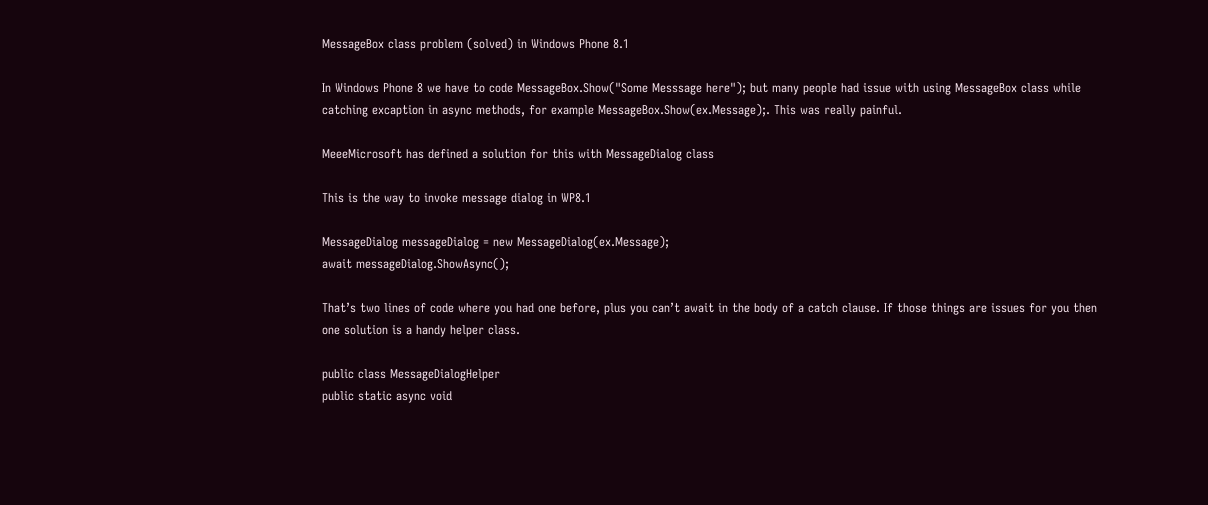MessageBox class problem (solved) in Windows Phone 8.1

In Windows Phone 8 we have to code MessageBox.Show("Some Messsage here"); but many people had issue with using MessageBox class while catching excaption in async methods, for example MessageBox.Show(ex.Message);. This was really painful.

MeeeMicrosoft has defined a solution for this with MessageDialog class

This is the way to invoke message dialog in WP8.1

MessageDialog messageDialog = new MessageDialog(ex.Message);
await messageDialog.ShowAsync();

That’s two lines of code where you had one before, plus you can’t await in the body of a catch clause. If those things are issues for you then one solution is a handy helper class.

public class MessageDialogHelper
public static async void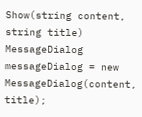Show(string content, string title)
MessageDialog messageDialog = new MessageDialog(content, title);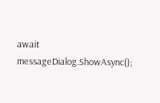await messageDialog.ShowAsync();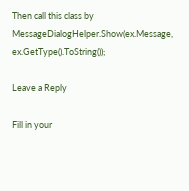Then call this class by
MessageDialogHelper.Show(ex.Message, ex.GetType().ToString());

Leave a Reply

Fill in your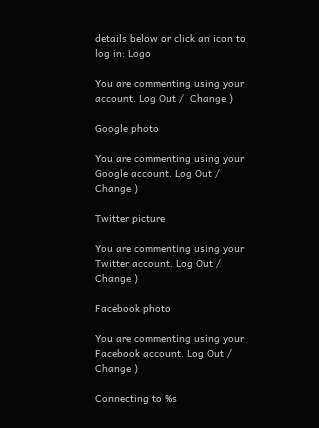details below or click an icon to log in: Logo

You are commenting using your account. Log Out /  Change )

Google photo

You are commenting using your Google account. Log Out /  Change )

Twitter picture

You are commenting using your Twitter account. Log Out /  Change )

Facebook photo

You are commenting using your Facebook account. Log Out /  Change )

Connecting to %s